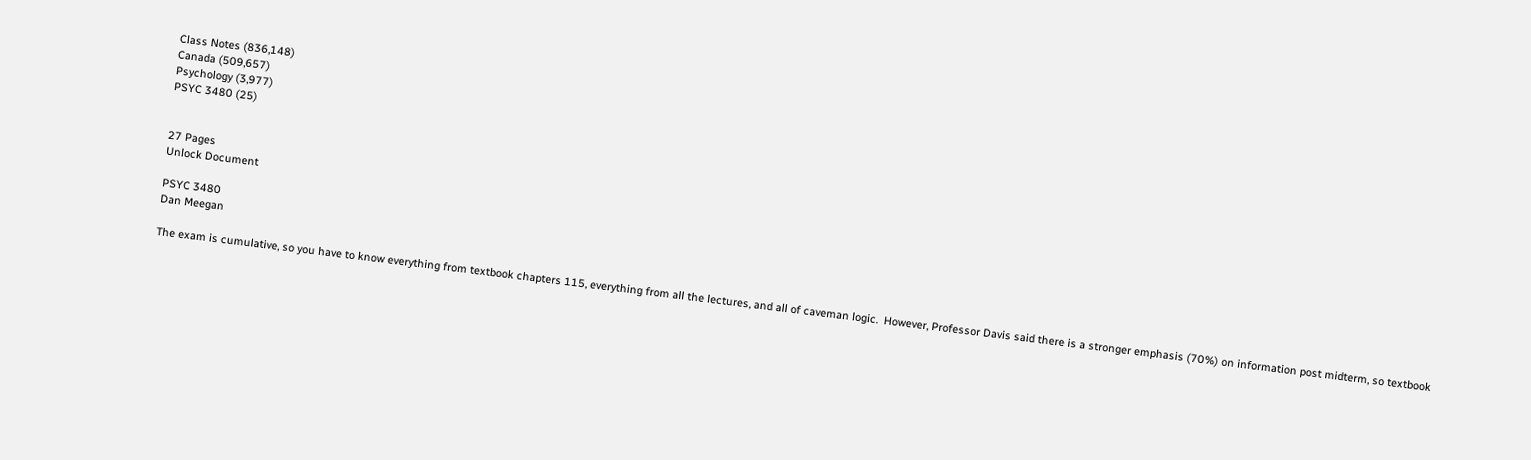Class Notes (836,148)
Canada (509,657)
Psychology (3,977)
PSYC 3480 (25)


27 Pages
Unlock Document

PSYC 3480
Dan Meegan

The exam is cumulative, so you have to know everything from textbook chapters 115, everything from all the lectures, and all of caveman logic.  However, Professor Davis said there is a stronger emphasis (70%) on information post midterm, so textbook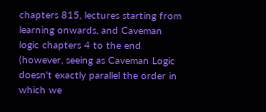chapters 815, lectures starting from  learning onwards, and Caveman logic chapters 4 to the end (however, seeing as Caveman Logic doesn't exactly parallel the order in which we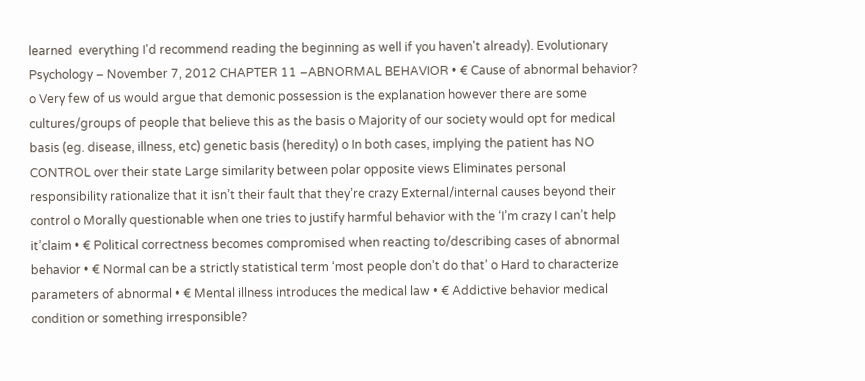learned  everything I'd recommend reading the beginning as well if you haven't already). Evolutionary Psychology – November 7, 2012 CHAPTER 11 –ABNORMAL BEHAVIOR • € Cause of abnormal behavior? o Very few of us would argue that demonic possession is the explanation however there are some cultures/groups of people that believe this as the basis o Majority of our society would opt for medical basis (eg. disease, illness, etc) genetic basis (heredity) o In both cases, implying the patient has NO CONTROL over their state Large similarity between polar opposite views Eliminates personal responsibility rationalize that it isn’t their fault that they’re crazy External/internal causes beyond their control o Morally questionable when one tries to justify harmful behavior with the ‘I’m crazy I can’t help it’claim • € Political correctness becomes compromised when reacting to/describing cases of abnormal behavior • € Normal can be a strictly statistical term ‘most people don’t do that’ o Hard to characterize parameters of abnormal • € Mental illness introduces the medical law • € Addictive behavior medical condition or something irresponsible?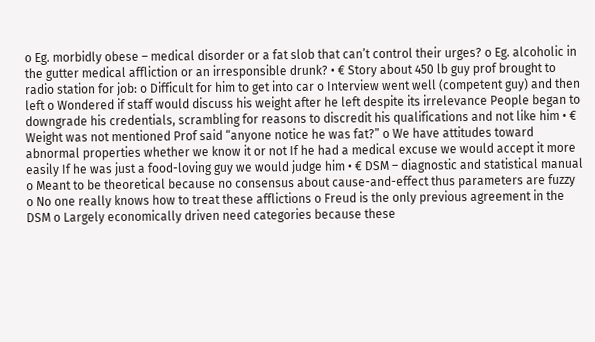o Eg. morbidly obese – medical disorder or a fat slob that can’t control their urges? o Eg. alcoholic in the gutter medical affliction or an irresponsible drunk? • € Story about 450 lb guy prof brought to radio station for job: o Difficult for him to get into car o Interview went well (competent guy) and then left o Wondered if staff would discuss his weight after he left despite its irrelevance People began to downgrade his credentials, scrambling for reasons to discredit his qualifications and not like him • € Weight was not mentioned Prof said “anyone notice he was fat?” o We have attitudes toward abnormal properties whether we know it or not If he had a medical excuse we would accept it more easily If he was just a food-loving guy we would judge him • € DSM – diagnostic and statistical manual o Meant to be theoretical because no consensus about cause-and-effect thus parameters are fuzzy o No one really knows how to treat these afflictions o Freud is the only previous agreement in the DSM o Largely economically driven need categories because these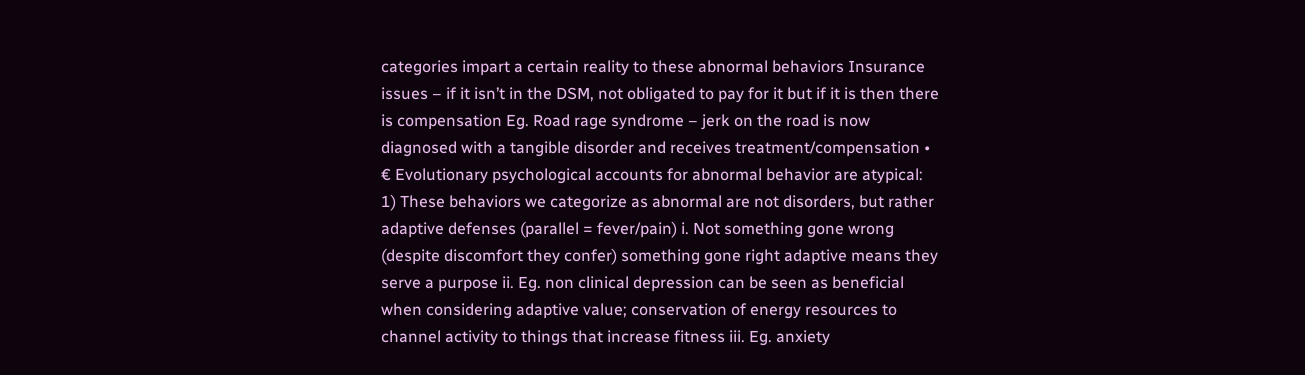categories impart a certain reality to these abnormal behaviors Insurance issues – if it isn’t in the DSM, not obligated to pay for it but if it is then there is compensation Eg. Road rage syndrome – jerk on the road is now diagnosed with a tangible disorder and receives treatment/compensation • € Evolutionary psychological accounts for abnormal behavior are atypical: 1) These behaviors we categorize as abnormal are not disorders, but rather adaptive defenses (parallel = fever/pain) i. Not something gone wrong (despite discomfort they confer) something gone right adaptive means they serve a purpose ii. Eg. non clinical depression can be seen as beneficial when considering adaptive value; conservation of energy resources to channel activity to things that increase fitness iii. Eg. anxiety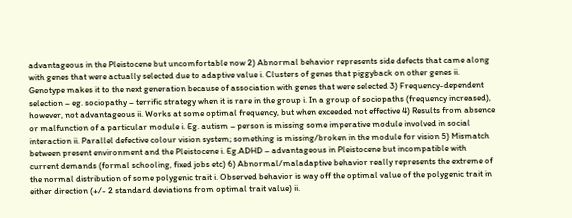advantageous in the Pleistocene but uncomfortable now 2) Abnormal behavior represents side defects that came along with genes that were actually selected due to adaptive value i. Clusters of genes that piggyback on other genes ii. Genotype makes it to the next generation because of association with genes that were selected 3) Frequency-dependent selection – eg. sociopathy – terrific strategy when it is rare in the group i. In a group of sociopaths (frequency increased), however, not advantageous ii. Works at some optimal frequency, but when exceeded not effective 4) Results from absence or malfunction of a particular module i. Eg. autism – person is missing some imperative module involved in social interaction ii. Parallel defective colour vision system; something is missing/broken in the module for vision 5) Mismatch between present environment and the Pleistocene i. Eg.ADHD – advantageous in Pleistocene but incompatible with current demands (formal schooling, fixed jobs etc) 6) Abnormal/maladaptive behavior really represents the extreme of the normal distribution of some polygenic trait i. Observed behavior is way off the optimal value of the polygenic trait in either direction (+/- 2 standard deviations from optimal trait value) ii.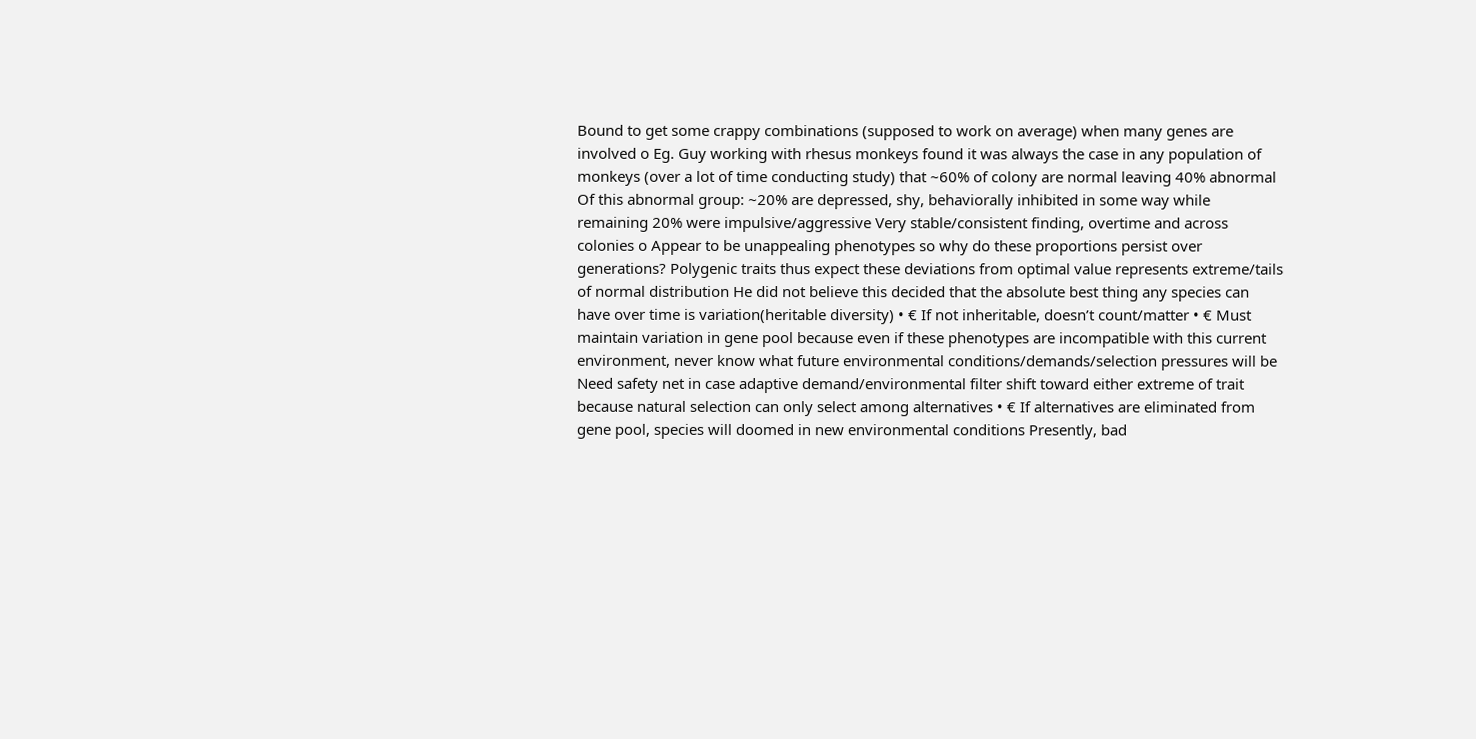Bound to get some crappy combinations (supposed to work on average) when many genes are involved o Eg. Guy working with rhesus monkeys found it was always the case in any population of monkeys (over a lot of time conducting study) that ~60% of colony are normal leaving 40% abnormal Of this abnormal group: ~20% are depressed, shy, behaviorally inhibited in some way while remaining 20% were impulsive/aggressive Very stable/consistent finding, overtime and across colonies o Appear to be unappealing phenotypes so why do these proportions persist over generations? Polygenic traits thus expect these deviations from optimal value represents extreme/tails of normal distribution He did not believe this decided that the absolute best thing any species can have over time is variation(heritable diversity) • € If not inheritable, doesn’t count/matter • € Must maintain variation in gene pool because even if these phenotypes are incompatible with this current environment, never know what future environmental conditions/demands/selection pressures will be Need safety net in case adaptive demand/environmental filter shift toward either extreme of trait because natural selection can only select among alternatives • € If alternatives are eliminated from gene pool, species will doomed in new environmental conditions Presently, bad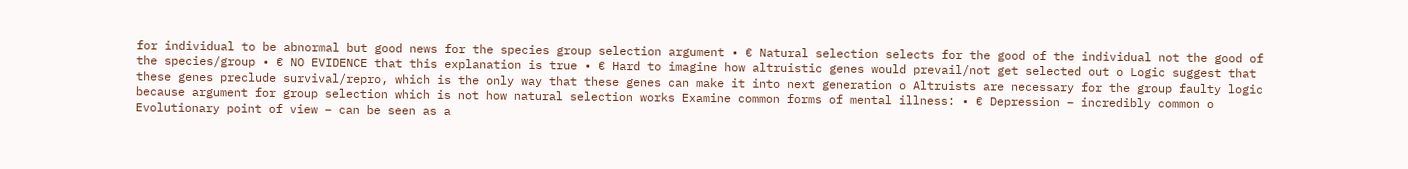for individual to be abnormal but good news for the species group selection argument • € Natural selection selects for the good of the individual not the good of the species/group • € NO EVIDENCE that this explanation is true • € Hard to imagine how altruistic genes would prevail/not get selected out o Logic suggest that these genes preclude survival/repro, which is the only way that these genes can make it into next generation o Altruists are necessary for the group faulty logic because argument for group selection which is not how natural selection works Examine common forms of mental illness: • € Depression – incredibly common o Evolutionary point of view – can be seen as a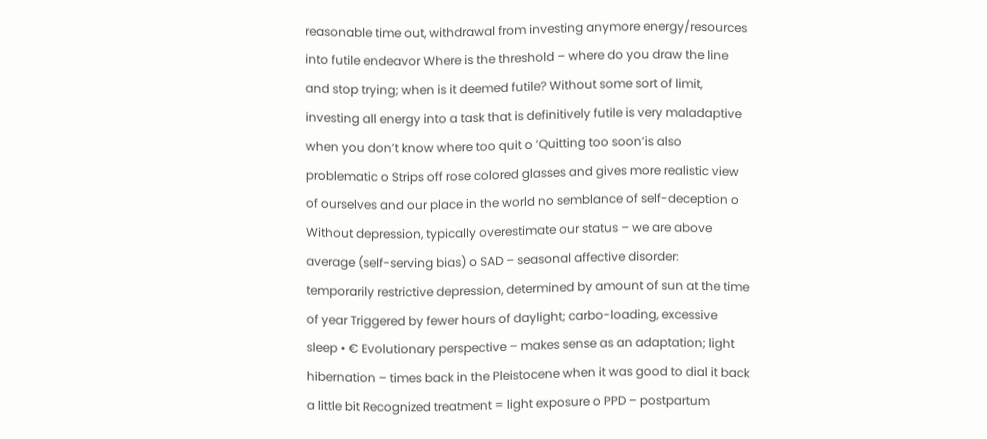reasonable time out, withdrawal from investing anymore energy/resources into futile endeavor Where is the threshold – where do you draw the line and stop trying; when is it deemed futile? Without some sort of limit, investing all energy into a task that is definitively futile is very maladaptive when you don’t know where too quit o ‘Quitting too soon’is also problematic o Strips off rose colored glasses and gives more realistic view of ourselves and our place in the world no semblance of self-deception o Without depression, typically overestimate our status – we are above average (self-serving bias) o SAD – seasonal affective disorder: temporarily restrictive depression, determined by amount of sun at the time of year Triggered by fewer hours of daylight; carbo-loading, excessive sleep • € Evolutionary perspective – makes sense as an adaptation; light hibernation – times back in the Pleistocene when it was good to dial it back a little bit Recognized treatment = light exposure o PPD – postpartum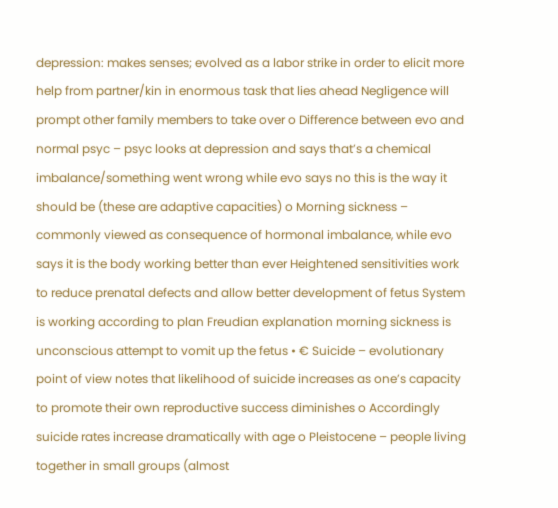depression: makes senses; evolved as a labor strike in order to elicit more help from partner/kin in enormous task that lies ahead Negligence will prompt other family members to take over o Difference between evo and normal psyc – psyc looks at depression and says that’s a chemical imbalance/something went wrong while evo says no this is the way it should be (these are adaptive capacities) o Morning sickness – commonly viewed as consequence of hormonal imbalance, while evo says it is the body working better than ever Heightened sensitivities work to reduce prenatal defects and allow better development of fetus System is working according to plan Freudian explanation morning sickness is unconscious attempt to vomit up the fetus • € Suicide – evolutionary point of view notes that likelihood of suicide increases as one’s capacity to promote their own reproductive success diminishes o Accordingly suicide rates increase dramatically with age o Pleistocene – people living together in small groups (almost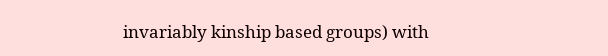invariably kinship based groups) with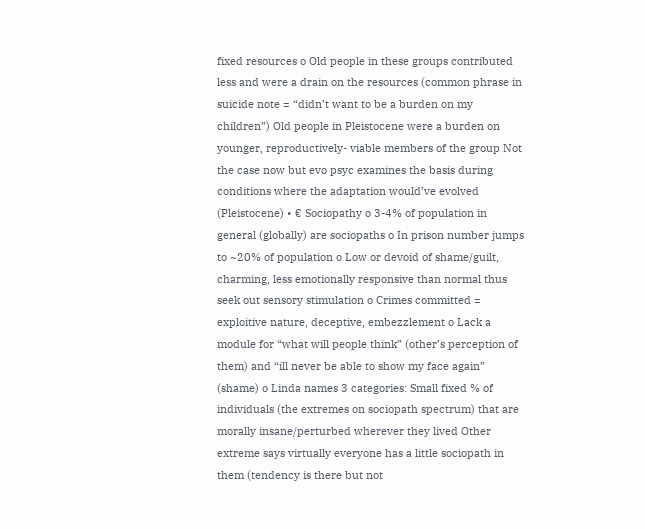fixed resources o Old people in these groups contributed less and were a drain on the resources (common phrase in suicide note = “didn’t want to be a burden on my children”) Old people in Pleistocene were a burden on younger, reproductively- viable members of the group Not the case now but evo psyc examines the basis during conditions where the adaptation would’ve evolved (Pleistocene) • € Sociopathy o 3-4% of population in general (globally) are sociopaths o In prison number jumps to ~20% of population o Low or devoid of shame/guilt, charming, less emotionally responsive than normal thus seek out sensory stimulation o Crimes committed = exploitive nature, deceptive, embezzlement o Lack a module for “what will people think” (other’s perception of them) and “ill never be able to show my face again” (shame) o Linda names 3 categories: Small fixed % of individuals (the extremes on sociopath spectrum) that are morally insane/perturbed wherever they lived Other extreme says virtually everyone has a little sociopath in them (tendency is there but not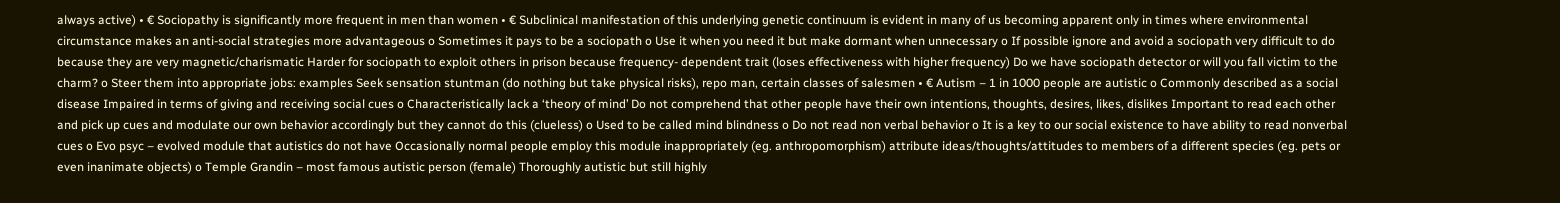always active) • € Sociopathy is significantly more frequent in men than women • € Subclinical manifestation of this underlying genetic continuum is evident in many of us becoming apparent only in times where environmental circumstance makes an anti-social strategies more advantageous o Sometimes it pays to be a sociopath o Use it when you need it but make dormant when unnecessary o If possible ignore and avoid a sociopath very difficult to do because they are very magnetic/charismatic Harder for sociopath to exploit others in prison because frequency- dependent trait (loses effectiveness with higher frequency) Do we have sociopath detector or will you fall victim to the charm? o Steer them into appropriate jobs: examples Seek sensation stuntman (do nothing but take physical risks), repo man, certain classes of salesmen • € Autism – 1 in 1000 people are autistic o Commonly described as a social disease Impaired in terms of giving and receiving social cues o Characteristically lack a ‘theory of mind’ Do not comprehend that other people have their own intentions, thoughts, desires, likes, dislikes Important to read each other and pick up cues and modulate our own behavior accordingly but they cannot do this (clueless) o Used to be called mind blindness o Do not read non verbal behavior o It is a key to our social existence to have ability to read nonverbal cues o Evo psyc – evolved module that autistics do not have Occasionally normal people employ this module inappropriately (eg. anthropomorphism) attribute ideas/thoughts/attitudes to members of a different species (eg. pets or even inanimate objects) o Temple Grandin – most famous autistic person (female) Thoroughly autistic but still highly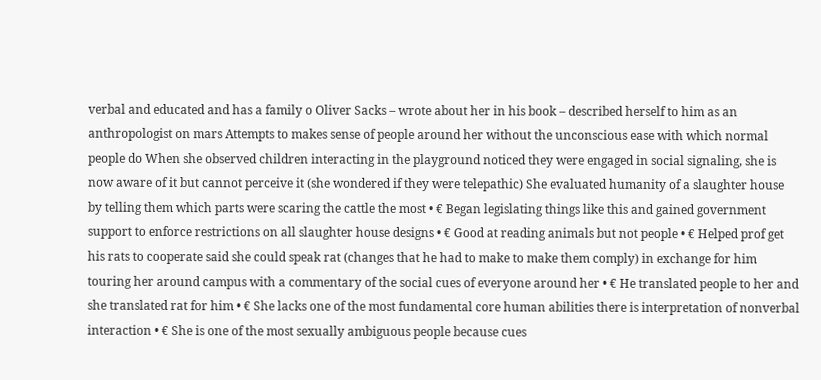verbal and educated and has a family o Oliver Sacks – wrote about her in his book – described herself to him as an anthropologist on mars Attempts to makes sense of people around her without the unconscious ease with which normal people do When she observed children interacting in the playground noticed they were engaged in social signaling, she is now aware of it but cannot perceive it (she wondered if they were telepathic) She evaluated humanity of a slaughter house by telling them which parts were scaring the cattle the most • € Began legislating things like this and gained government support to enforce restrictions on all slaughter house designs • € Good at reading animals but not people • € Helped prof get his rats to cooperate said she could speak rat (changes that he had to make to make them comply) in exchange for him touring her around campus with a commentary of the social cues of everyone around her • € He translated people to her and she translated rat for him • € She lacks one of the most fundamental core human abilities there is interpretation of nonverbal interaction • € She is one of the most sexually ambiguous people because cues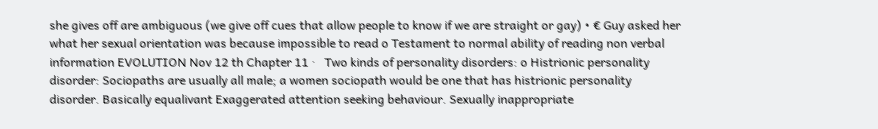she gives off are ambiguous (we give off cues that allow people to know if we are straight or gay) • € Guy asked her what her sexual orientation was because impossible to read o Testament to normal ability of reading non verbal information EVOLUTION Nov 12 th Chapter 11 ∙   Two kinds of personality disorders: o Histrionic personality disorder: Sociopaths are usually all male; a women sociopath would be one that has histrionic personality disorder. Basically equalivant Exaggerated attention seeking behaviour. Sexually inappropriate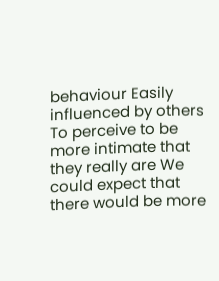behaviour Easily influenced by others To perceive to be more intimate that they really are We could expect that there would be more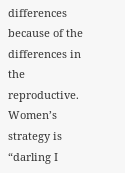differences because of the differences in the reproductive. Women’s strategy is “darling I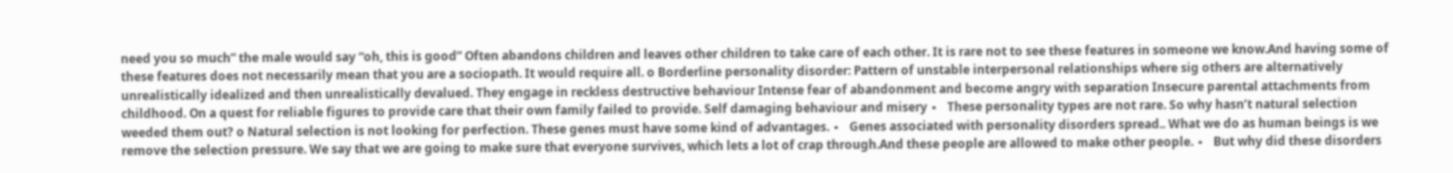need you so much” the male would say “oh, this is good” Often abandons children and leaves other children to take care of each other. It is rare not to see these features in someone we know.And having some of these features does not necessarily mean that you are a sociopath. It would require all. o Borderline personality disorder: Pattern of unstable interpersonal relationships where sig others are alternatively unrealistically idealized and then unrealistically devalued. They engage in reckless destructive behaviour Intense fear of abandonment and become angry with separation Insecure parental attachments from childhood. On a quest for reliable figures to provide care that their own family failed to provide. Self damaging behaviour and misery ∙   These personality types are not rare. So why hasn’t natural selection weeded them out? o Natural selection is not looking for perfection. These genes must have some kind of advantages. ∙   Genes associated with personality disorders spread.. What we do as human beings is we remove the selection pressure. We say that we are going to make sure that everyone survives, which lets a lot of crap through.And these people are allowed to make other people. ∙   But why did these disorders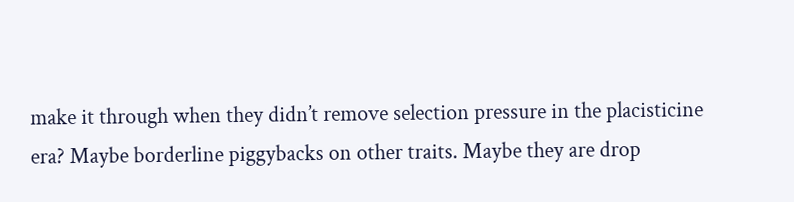make it through when they didn’t remove selection pressure in the placisticine era? Maybe borderline piggybacks on other traits. Maybe they are drop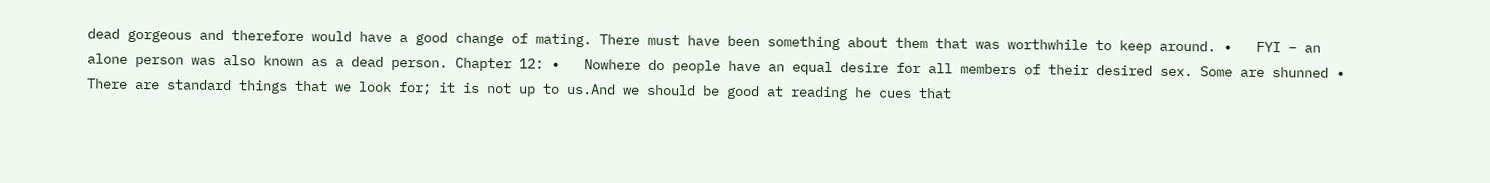dead gorgeous and therefore would have a good change of mating. There must have been something about them that was worthwhile to keep around. ∙   FYI – an alone person was also known as a dead person. Chapter 12: ∙   Nowhere do people have an equal desire for all members of their desired sex. Some are shunned ∙   There are standard things that we look for; it is not up to us.And we should be good at reading he cues that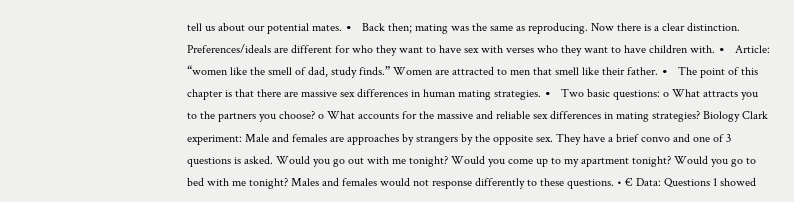tell us about our potential mates. ∙   Back then; mating was the same as reproducing. Now there is a clear distinction. Preferences/ideals are different for who they want to have sex with verses who they want to have children with. ∙   Article: “women like the smell of dad, study finds.” Women are attracted to men that smell like their father. ∙   The point of this chapter is that there are massive sex differences in human mating strategies. ∙   Two basic questions: o What attracts you to the partners you choose? o What accounts for the massive and reliable sex differences in mating strategies? Biology Clark experiment: Male and females are approaches by strangers by the opposite sex. They have a brief convo and one of 3 questions is asked. Would you go out with me tonight? Would you come up to my apartment tonight? Would you go to bed with me tonight? Males and females would not response differently to these questions. • € Data: Questions 1 showed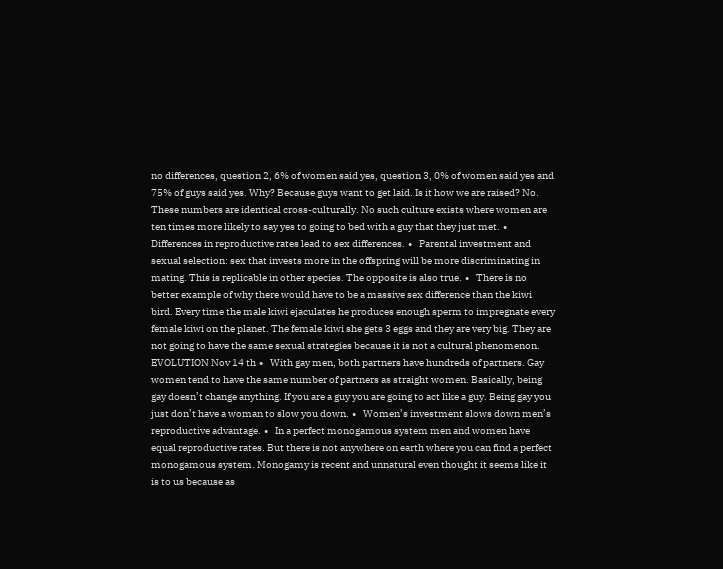no differences, question 2, 6% of women said yes, question 3, 0% of women said yes and 75% of guys said yes. Why? Because guys want to get laid. Is it how we are raised? No. These numbers are identical cross-culturally. No such culture exists where women are ten times more likely to say yes to going to bed with a guy that they just met. ∙   Differences in reproductive rates lead to sex differences. ∙   Parental investment and sexual selection: sex that invests more in the offspring will be more discriminating in mating. This is replicable in other species. The opposite is also true. ∙   There is no better example of why there would have to be a massive sex difference than the kiwi bird. Every time the male kiwi ejaculates he produces enough sperm to impregnate every female kiwi on the planet. The female kiwi she gets 3 eggs and they are very big. They are not going to have the same sexual strategies because it is not a cultural phenomenon. EVOLUTION Nov 14 th ∙   With gay men, both partners have hundreds of partners. Gay women tend to have the same number of partners as straight women. Basically, being gay doesn’t change anything. If you are a guy you are going to act like a guy. Being gay you just don’t have a woman to slow you down. ∙   Women’s investment slows down men’s reproductive advantage. ∙   In a perfect monogamous system men and women have equal reproductive rates. But there is not anywhere on earth where you can find a perfect monogamous system. Monogamy is recent and unnatural even thought it seems like it is to us because as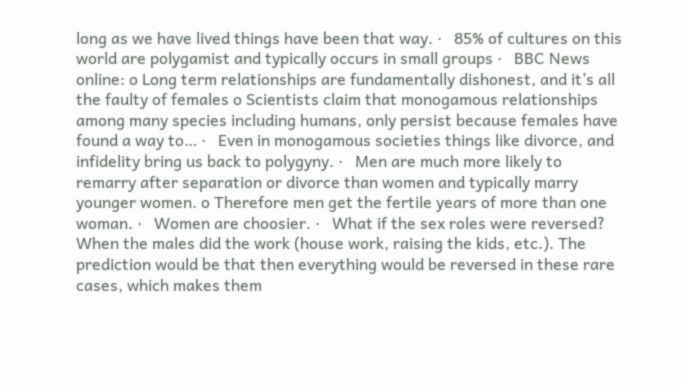long as we have lived things have been that way. ∙   85% of cultures on this world are polygamist and typically occurs in small groups ∙   BBC News online: o Long term relationships are fundamentally dishonest, and it’s all the faulty of females o Scientists claim that monogamous relationships among many species including humans, only persist because females have found a way to… ∙   Even in monogamous societies things like divorce, and infidelity bring us back to polygyny. ∙   Men are much more likely to remarry after separation or divorce than women and typically marry younger women. o Therefore men get the fertile years of more than one woman. ∙   Women are choosier. ∙   What if the sex roles were reversed? When the males did the work (house work, raising the kids, etc.). The prediction would be that then everything would be reversed in these rare cases, which makes them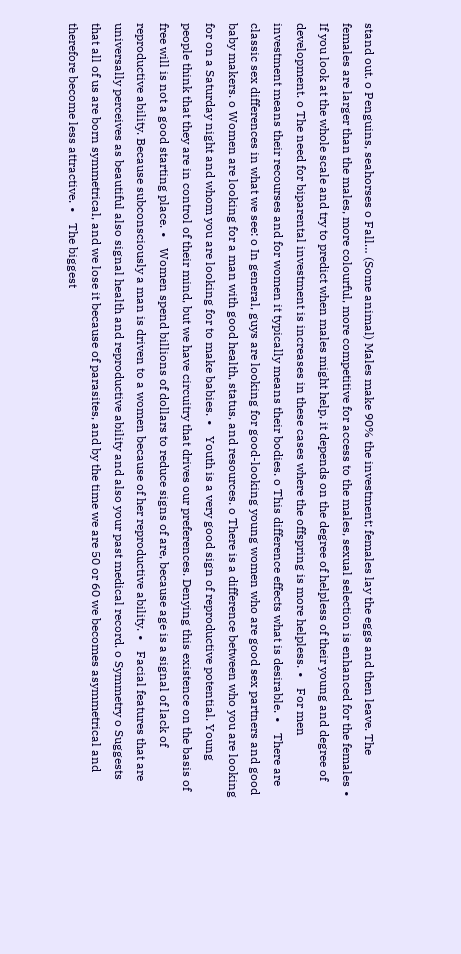stand out. o Penguins, seahorses o Fall… (Some animal) Males make 90% the investment; females lay the eggs and then leave. The females are larger than the males, more colourful, more competitive for access to the males, sexual selection is enhanced for the females ∙   If you look at the whole scale and try to predict when males might help, it depends on the degree of helpless of their young and degree of development. o The need for biparental investment is increases in these cases where the offspring is more helpless. ∙   For men investment means their recourses and for women it typically means their bodies. o This difference effects what is desirable. ∙   There are classic sex differences in what we see: o In general, guys are looking for good-looking young women who are good sex partners and good baby makers. o Women are looking for a man with good health, status, and resources. o There is a difference between who you are looking for on a Saturday night and whom you are looking for to make babies. ∙   Youth is a very good sign of reproductive potential. Young people think that they are in control of their mind, but we have circuitry that drives our preferences. Denying this existence on the basis of free will is not a good starting place. ∙   Women spend billions of dollars to reduce signs of are, because age is a signal of lack of reproductive ability. Because subconsciously a man is driven to a women because of her reproductive ability. ∙   Facial features that are universally perceives as beautiful also signal health and reproductive ability and also your past medical record. o Symmetry o Suggests that all of us are born symmetrical, and we lose it because of parasites, and by the time we are 50 or 60 we becomes asymmetrical and therefore become less attractive. ∙   The biggest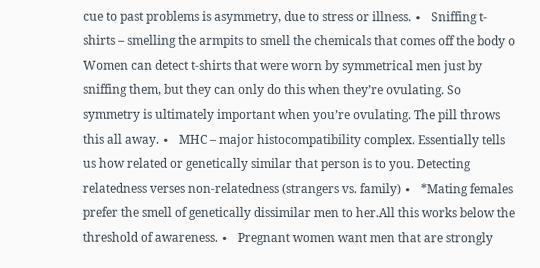cue to past problems is asymmetry, due to stress or illness. ∙   Sniffing t-shirts – smelling the armpits to smell the chemicals that comes off the body o Women can detect t-shirts that were worn by symmetrical men just by sniffing them, but they can only do this when they’re ovulating. So symmetry is ultimately important when you’re ovulating. The pill throws this all away. ∙   MHC – major histocompatibility complex. Essentially tells us how related or genetically similar that person is to you. Detecting relatedness verses non-relatedness (strangers vs. family) ∙   *Mating females prefer the smell of genetically dissimilar men to her.All this works below the threshold of awareness. ∙   Pregnant women want men that are strongly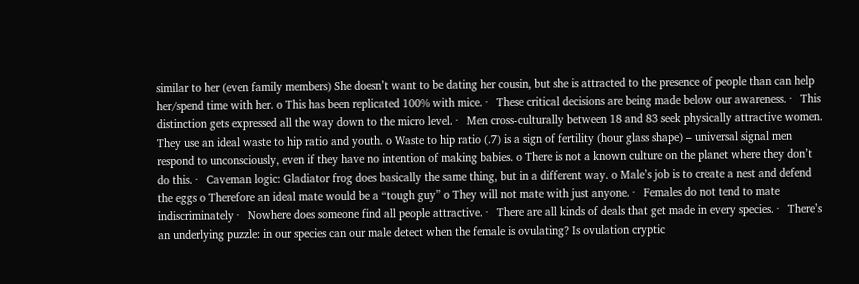similar to her (even family members) She doesn’t want to be dating her cousin, but she is attracted to the presence of people than can help her/spend time with her. o This has been replicated 100% with mice. ∙   These critical decisions are being made below our awareness. ∙   This distinction gets expressed all the way down to the micro level. ∙   Men cross-culturally between 18 and 83 seek physically attractive women. They use an ideal waste to hip ratio and youth. o Waste to hip ratio (.7) is a sign of fertility (hour glass shape) – universal signal men respond to unconsciously, even if they have no intention of making babies. o There is not a known culture on the planet where they don’t do this. ∙   Caveman logic: Gladiator frog does basically the same thing, but in a different way. o Male’s job is to create a nest and defend the eggs o Therefore an ideal mate would be a “tough guy” o They will not mate with just anyone. ∙   Females do not tend to mate indiscriminately ∙   Nowhere does someone find all people attractive. ∙   There are all kinds of deals that get made in every species. ∙   There’s an underlying puzzle: in our species can our male detect when the female is ovulating? Is ovulation cryptic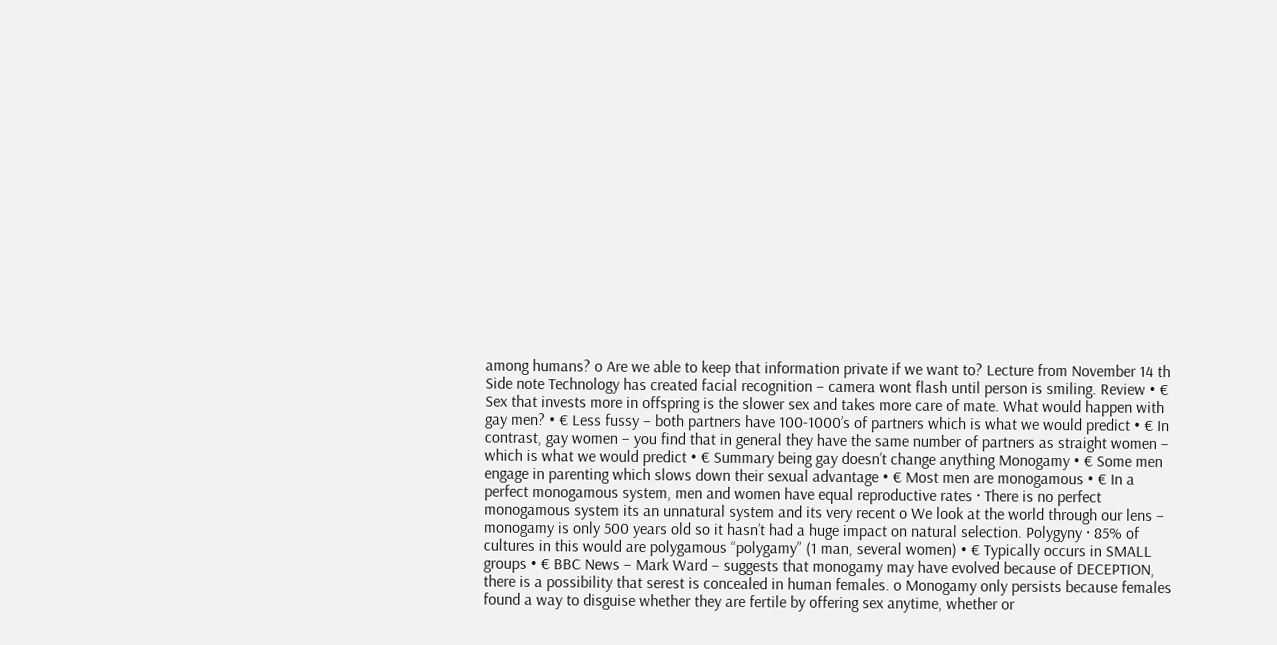among humans? o Are we able to keep that information private if we want to? Lecture from November 14 th Side note Technology has created facial recognition – camera wont flash until person is smiling. Review • € Sex that invests more in offspring is the slower sex and takes more care of mate. What would happen with gay men? • € Less fussy – both partners have 100-1000’s of partners which is what we would predict • € In contrast, gay women – you find that in general they have the same number of partners as straight women – which is what we would predict • € Summary being gay doesn’t change anything Monogamy • € Some men engage in parenting which slows down their sexual advantage • € Most men are monogamous • € In a perfect monogamous system, men and women have equal reproductive rates · There is no perfect monogamous system its an unnatural system and its very recent o We look at the world through our lens – monogamy is only 500 years old so it hasn’t had a huge impact on natural selection. Polygyny · 85% of cultures in this would are polygamous “polygamy” (1 man, several women) • € Typically occurs in SMALL groups • € BBC News – Mark Ward – suggests that monogamy may have evolved because of DECEPTION, there is a possibility that serest is concealed in human females. o Monogamy only persists because females found a way to disguise whether they are fertile by offering sex anytime, whether or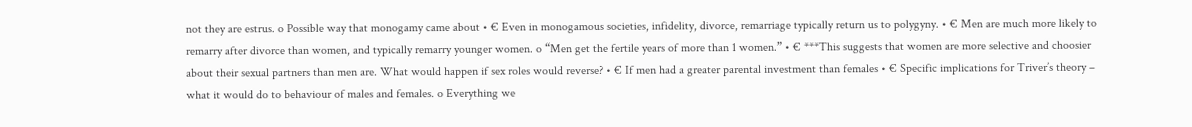not they are estrus. o Possible way that monogamy came about • € Even in monogamous societies, infidelity, divorce, remarriage typically return us to polygyny. • € Men are much more likely to remarry after divorce than women, and typically remarry younger women. o “Men get the fertile years of more than 1 women.” • € ***This suggests that women are more selective and choosier about their sexual partners than men are. What would happen if sex roles would reverse? • € If men had a greater parental investment than females • € Specific implications for Triver’s theory – what it would do to behaviour of males and females. o Everything we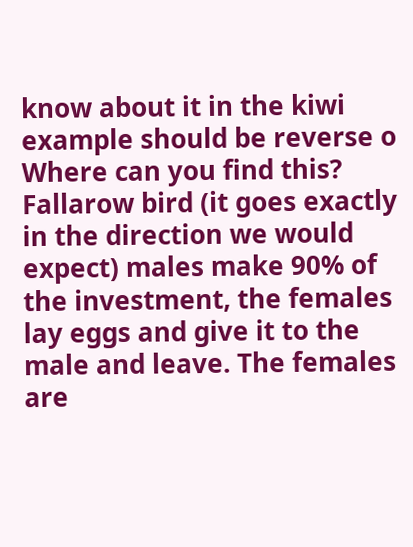know about it in the kiwi example should be reverse o Where can you find this? Fallarow bird (it goes exactly in the direction we would expect) males make 90% of the investment, the females lay eggs and give it to the male and leave. The females are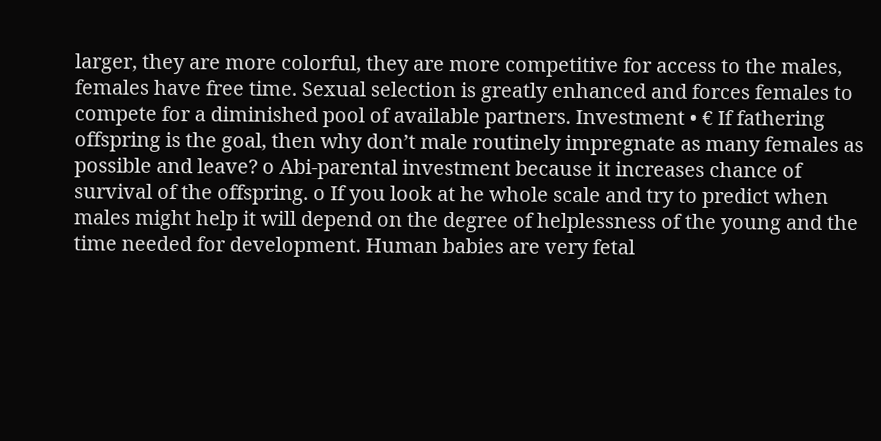larger, they are more colorful, they are more competitive for access to the males, females have free time. Sexual selection is greatly enhanced and forces females to compete for a diminished pool of available partners. Investment • € If fathering offspring is the goal, then why don’t male routinely impregnate as many females as possible and leave? o Abi-parental investment because it increases chance of survival of the offspring. o If you look at he whole scale and try to predict when males might help it will depend on the degree of helplessness of the young and the time needed for development. Human babies are very fetal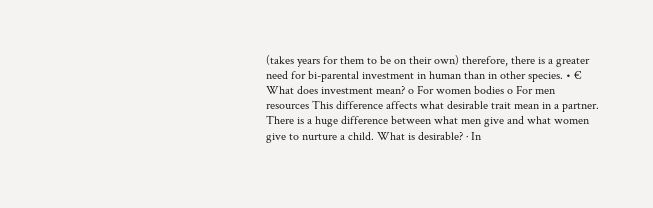(takes years for them to be on their own) therefore, there is a greater need for bi-parental investment in human than in other species. • € What does investment mean? o For women bodies o For men resources This difference affects what desirable trait mean in a partner. There is a huge difference between what men give and what women give to nurture a child. What is desirable? · In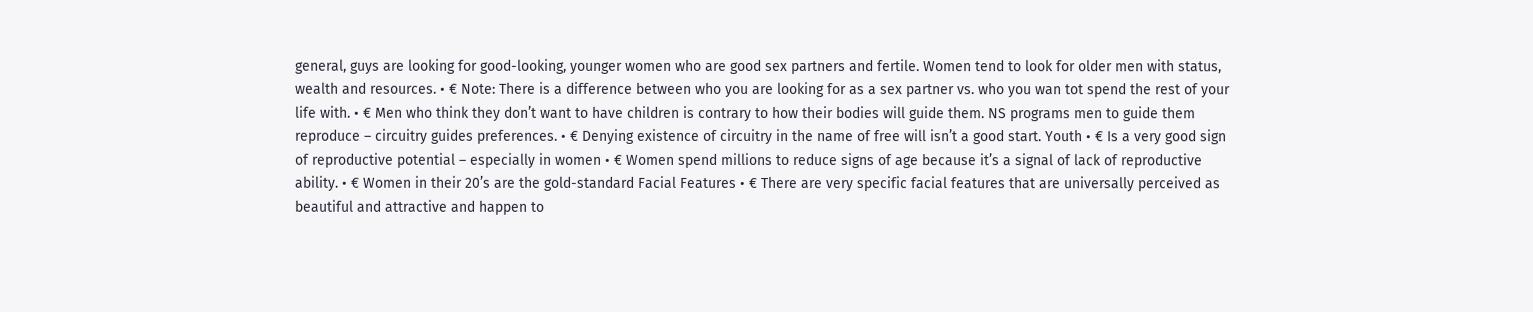general, guys are looking for good-looking, younger women who are good sex partners and fertile. Women tend to look for older men with status, wealth and resources. • € Note: There is a difference between who you are looking for as a sex partner vs. who you wan tot spend the rest of your life with. • € Men who think they don’t want to have children is contrary to how their bodies will guide them. NS programs men to guide them reproduce – circuitry guides preferences. • € Denying existence of circuitry in the name of free will isn’t a good start. Youth • € Is a very good sign of reproductive potential – especially in women • € Women spend millions to reduce signs of age because it’s a signal of lack of reproductive ability. • € Women in their 20’s are the gold-standard Facial Features • € There are very specific facial features that are universally perceived as beautiful and attractive and happen to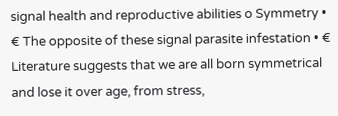signal health and reproductive abilities o Symmetry • € The opposite of these signal parasite infestation • € Literature suggests that we are all born symmetrical and lose it over age, from stress,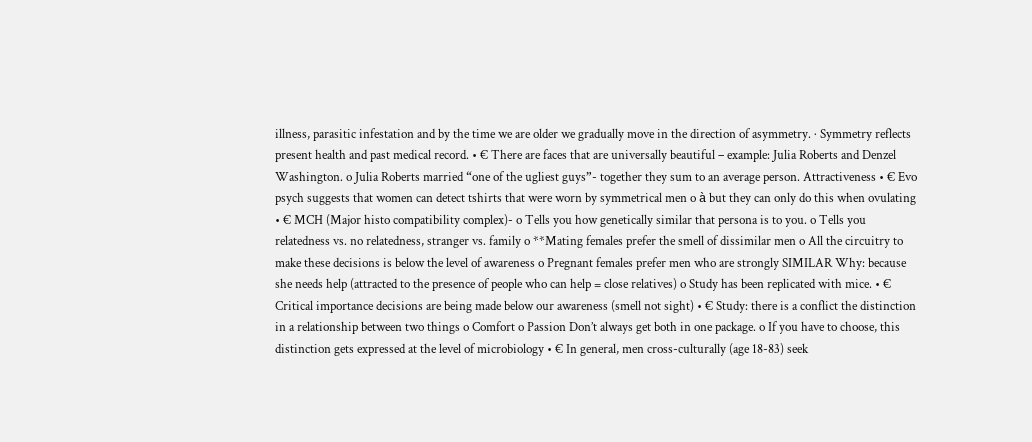illness, parasitic infestation and by the time we are older we gradually move in the direction of asymmetry. · Symmetry reflects present health and past medical record. • € There are faces that are universally beautiful – example: Julia Roberts and Denzel Washington. o Julia Roberts married “one of the ugliest guys”- together they sum to an average person. Attractiveness • € Evo psych suggests that women can detect tshirts that were worn by symmetrical men o à but they can only do this when ovulating • € MCH (Major histo compatibility complex)- o Tells you how genetically similar that persona is to you. o Tells you relatedness vs. no relatedness, stranger vs. family o **Mating females prefer the smell of dissimilar men o All the circuitry to make these decisions is below the level of awareness o Pregnant females prefer men who are strongly SIMILAR Why: because she needs help (attracted to the presence of people who can help = close relatives) o Study has been replicated with mice. • € Critical importance decisions are being made below our awareness (smell not sight) • € Study: there is a conflict the distinction in a relationship between two things o Comfort o Passion Don’t always get both in one package. o If you have to choose, this distinction gets expressed at the level of microbiology • € In general, men cross-culturally (age 18-83) seek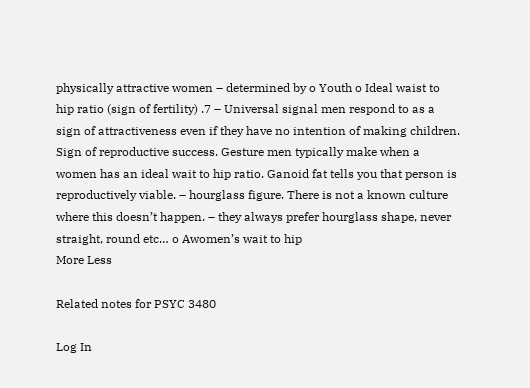physically attractive women – determined by o Youth o Ideal waist to hip ratio (sign of fertility) .7 – Universal signal men respond to as a sign of attractiveness even if they have no intention of making children. Sign of reproductive success. Gesture men typically make when a women has an ideal wait to hip ratio. Ganoid fat tells you that person is reproductively viable. – hourglass figure. There is not a known culture where this doesn’t happen. – they always prefer hourglass shape, never straight, round etc… o Awomen’s wait to hip
More Less

Related notes for PSYC 3480

Log In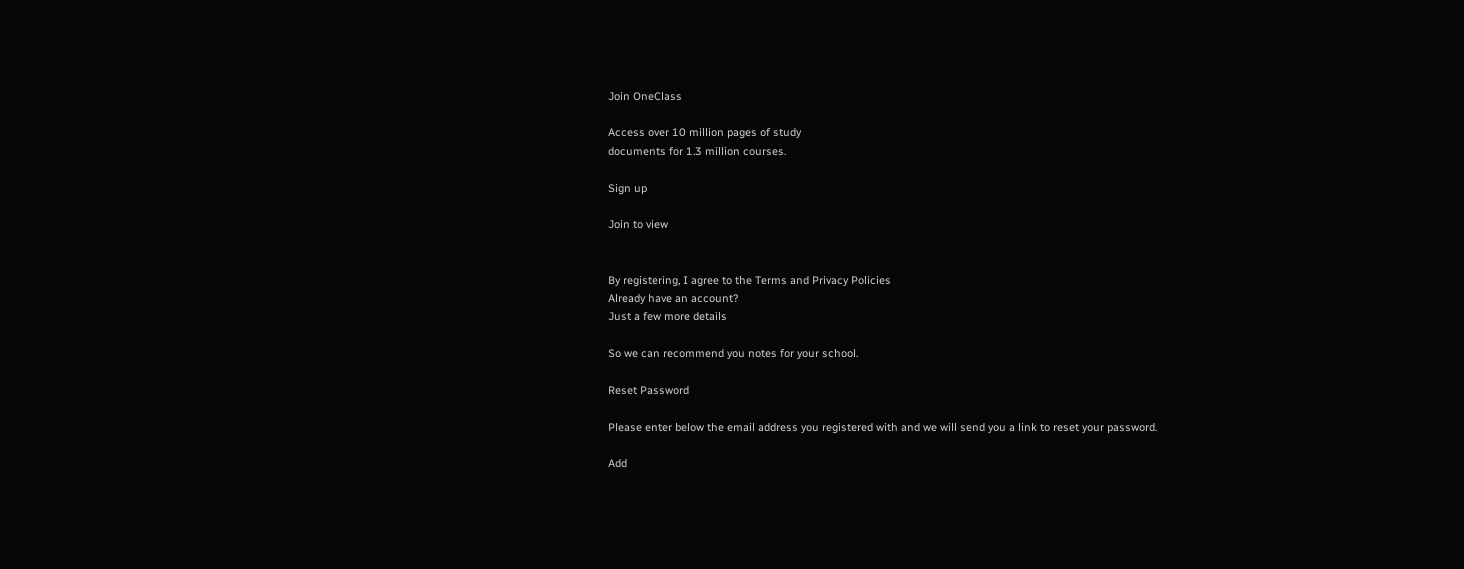Join OneClass

Access over 10 million pages of study
documents for 1.3 million courses.

Sign up

Join to view


By registering, I agree to the Terms and Privacy Policies
Already have an account?
Just a few more details

So we can recommend you notes for your school.

Reset Password

Please enter below the email address you registered with and we will send you a link to reset your password.

Add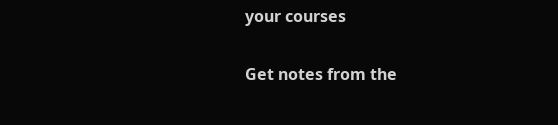your courses

Get notes from the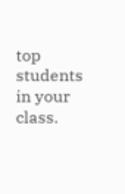top students in your class.